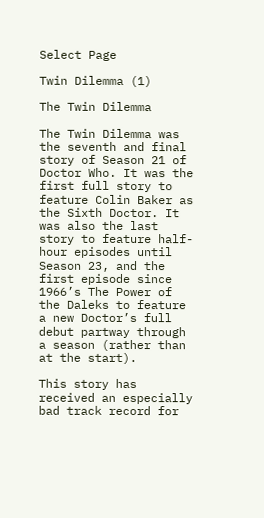Select Page

Twin Dilemma (1)

The Twin Dilemma

The Twin Dilemma was the seventh and final story of Season 21 of Doctor Who. It was the first full story to feature Colin Baker as the Sixth Doctor. It was also the last story to feature half-hour episodes until Season 23, and the first episode since 1966’s The Power of the Daleks to feature a new Doctor’s full debut partway through a season (rather than at the start).

This story has received an especially bad track record for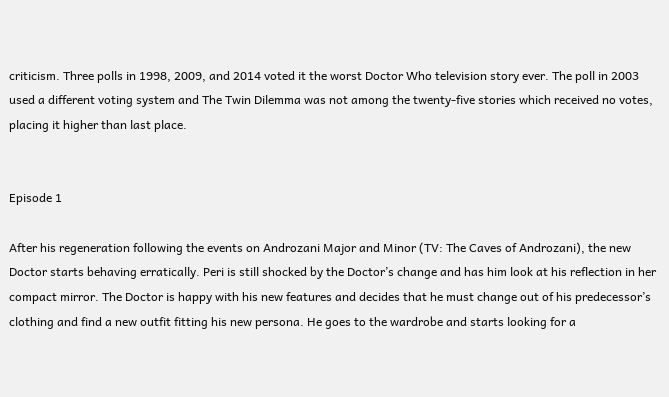criticism. Three polls in 1998, 2009, and 2014 voted it the worst Doctor Who television story ever. The poll in 2003 used a different voting system and The Twin Dilemma was not among the twenty-five stories which received no votes, placing it higher than last place.


Episode 1

After his regeneration following the events on Androzani Major and Minor (TV: The Caves of Androzani), the new Doctor starts behaving erratically. Peri is still shocked by the Doctor’s change and has him look at his reflection in her compact mirror. The Doctor is happy with his new features and decides that he must change out of his predecessor’s clothing and find a new outfit fitting his new persona. He goes to the wardrobe and starts looking for a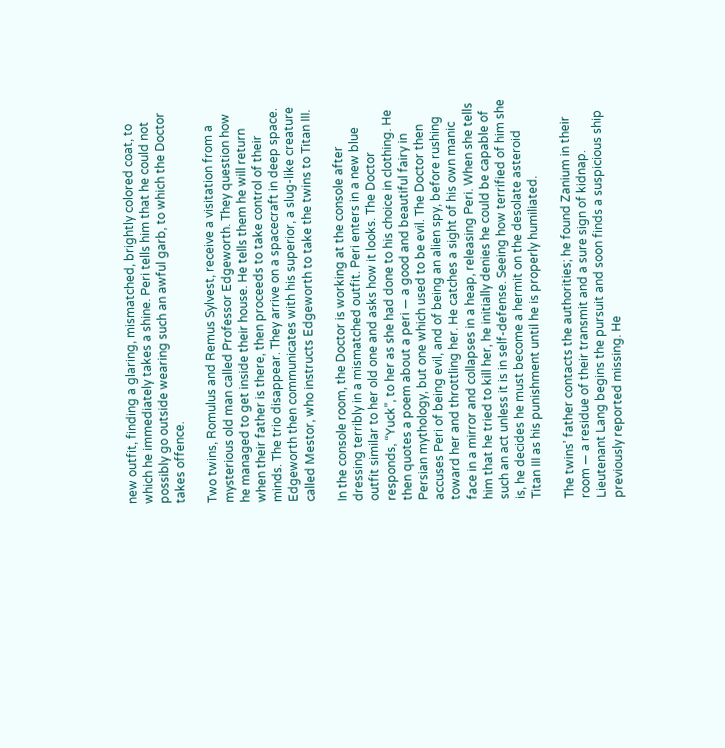new outfit, finding a glaring, mismatched, brightly colored coat, to which he immediately takes a shine. Peri tells him that he could not possibly go outside wearing such an awful garb, to which the Doctor takes offence.

Two twins, Romulus and Remus Sylvest, receive a visitation from a mysterious old man called Professor Edgeworth. They question how he managed to get inside their house. He tells them he will return when their father is there, then proceeds to take control of their minds. The trio disappear. They arrive on a spacecraft in deep space. Edgeworth then communicates with his superior, a slug-like creature called Mestor, who instructs Edgeworth to take the twins to Titan III.

In the console room, the Doctor is working at the console after dressing terribly in a mismatched outfit. Peri enters in a new blue outfit similar to her old one and asks how it looks. The Doctor responds, “Yuck”, to her as she had done to his choice in clothing. He then quotes a poem about a peri — a good and beautiful fairy in Persian mythology, but one which used to be evil. The Doctor then accuses Peri of being evil, and of being an alien spy, before rushing toward her and throttling her. He catches a sight of his own manic face in a mirror and collapses in a heap, releasing Peri. When she tells him that he tried to kill her, he initially denies he could be capable of such an act unless it is in self-defense. Seeing how terrified of him she is, he decides he must become a hermit on the desolate asteroid Titan III as his punishment until he is properly humiliated.

The twins’ father contacts the authorities; he found Zanium in their room — a residue of their transmit and a sure sign of kidnap. Lieutenant Lang begins the pursuit and soon finds a suspicious ship previously reported missing. He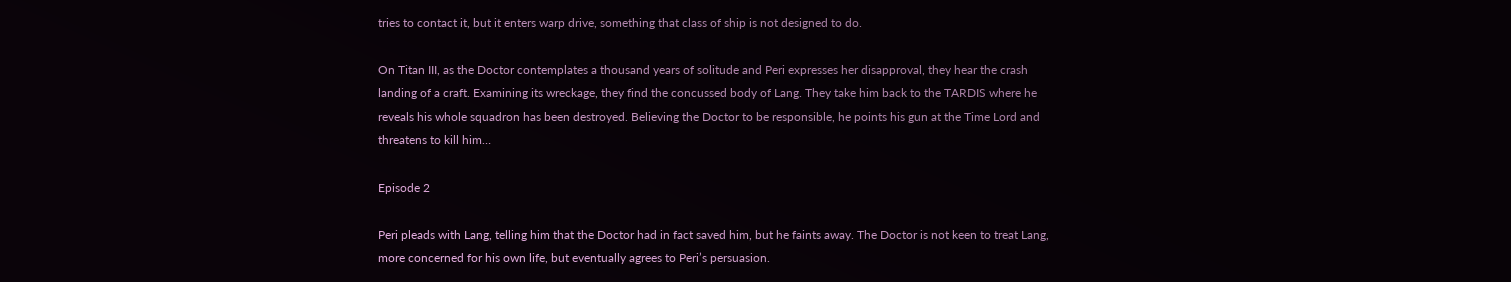tries to contact it, but it enters warp drive, something that class of ship is not designed to do.

On Titan III, as the Doctor contemplates a thousand years of solitude and Peri expresses her disapproval, they hear the crash landing of a craft. Examining its wreckage, they find the concussed body of Lang. They take him back to the TARDIS where he reveals his whole squadron has been destroyed. Believing the Doctor to be responsible, he points his gun at the Time Lord and threatens to kill him…

Episode 2

Peri pleads with Lang, telling him that the Doctor had in fact saved him, but he faints away. The Doctor is not keen to treat Lang, more concerned for his own life, but eventually agrees to Peri’s persuasion.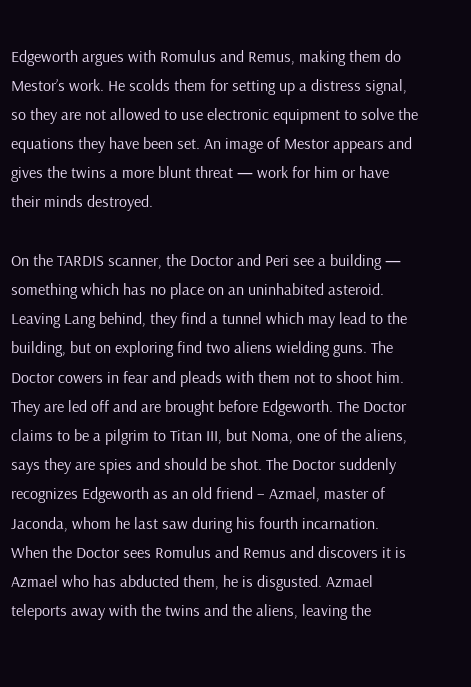Edgeworth argues with Romulus and Remus, making them do Mestor’s work. He scolds them for setting up a distress signal, so they are not allowed to use electronic equipment to solve the equations they have been set. An image of Mestor appears and gives the twins a more blunt threat — work for him or have their minds destroyed.

On the TARDIS scanner, the Doctor and Peri see a building — something which has no place on an uninhabited asteroid. Leaving Lang behind, they find a tunnel which may lead to the building, but on exploring find two aliens wielding guns. The Doctor cowers in fear and pleads with them not to shoot him. They are led off and are brought before Edgeworth. The Doctor claims to be a pilgrim to Titan III, but Noma, one of the aliens, says they are spies and should be shot. The Doctor suddenly recognizes Edgeworth as an old friend – Azmael, master of Jaconda, whom he last saw during his fourth incarnation. When the Doctor sees Romulus and Remus and discovers it is Azmael who has abducted them, he is disgusted. Azmael teleports away with the twins and the aliens, leaving the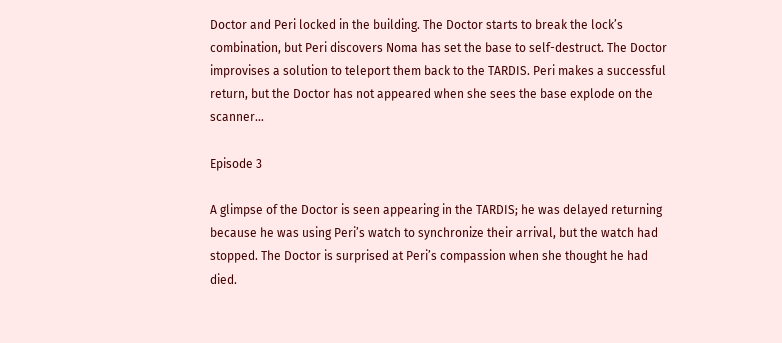Doctor and Peri locked in the building. The Doctor starts to break the lock’s combination, but Peri discovers Noma has set the base to self-destruct. The Doctor improvises a solution to teleport them back to the TARDIS. Peri makes a successful return, but the Doctor has not appeared when she sees the base explode on the scanner…

Episode 3

A glimpse of the Doctor is seen appearing in the TARDIS; he was delayed returning because he was using Peri’s watch to synchronize their arrival, but the watch had stopped. The Doctor is surprised at Peri’s compassion when she thought he had died.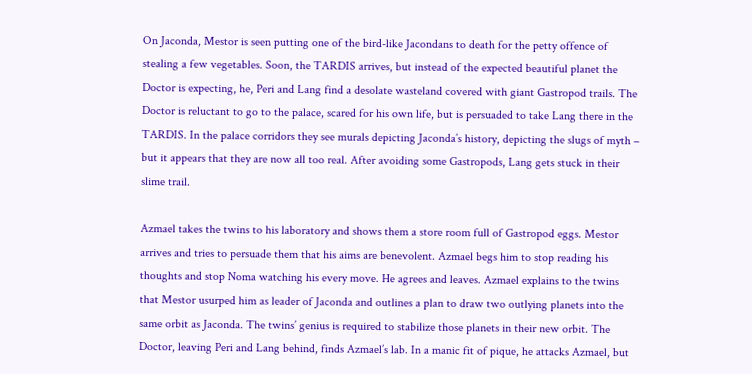On Jaconda, Mestor is seen putting one of the bird-like Jacondans to death for the petty offence of stealing a few vegetables. Soon, the TARDIS arrives, but instead of the expected beautiful planet the Doctor is expecting, he, Peri and Lang find a desolate wasteland covered with giant Gastropod trails. The Doctor is reluctant to go to the palace, scared for his own life, but is persuaded to take Lang there in the TARDIS. In the palace corridors they see murals depicting Jaconda’s history, depicting the slugs of myth – but it appears that they are now all too real. After avoiding some Gastropods, Lang gets stuck in their slime trail.

Azmael takes the twins to his laboratory and shows them a store room full of Gastropod eggs. Mestor arrives and tries to persuade them that his aims are benevolent. Azmael begs him to stop reading his thoughts and stop Noma watching his every move. He agrees and leaves. Azmael explains to the twins that Mestor usurped him as leader of Jaconda and outlines a plan to draw two outlying planets into the same orbit as Jaconda. The twins’ genius is required to stabilize those planets in their new orbit. The Doctor, leaving Peri and Lang behind, finds Azmael’s lab. In a manic fit of pique, he attacks Azmael, but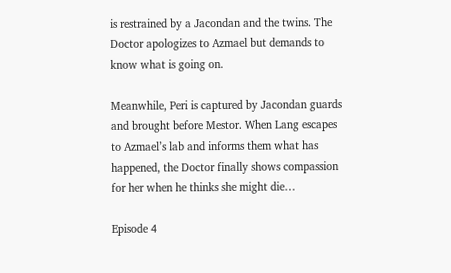is restrained by a Jacondan and the twins. The Doctor apologizes to Azmael but demands to know what is going on.

Meanwhile, Peri is captured by Jacondan guards and brought before Mestor. When Lang escapes to Azmael’s lab and informs them what has happened, the Doctor finally shows compassion for her when he thinks she might die…

Episode 4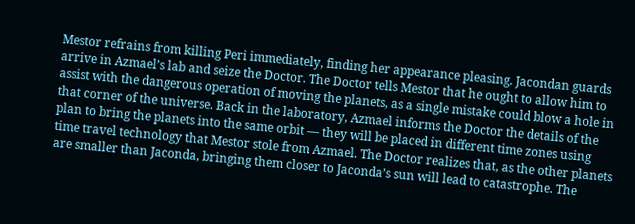Mestor refrains from killing Peri immediately, finding her appearance pleasing. Jacondan guards arrive in Azmael’s lab and seize the Doctor. The Doctor tells Mestor that he ought to allow him to assist with the dangerous operation of moving the planets, as a single mistake could blow a hole in that corner of the universe. Back in the laboratory, Azmael informs the Doctor the details of the plan to bring the planets into the same orbit — they will be placed in different time zones using time travel technology that Mestor stole from Azmael. The Doctor realizes that, as the other planets are smaller than Jaconda, bringing them closer to Jaconda’s sun will lead to catastrophe. The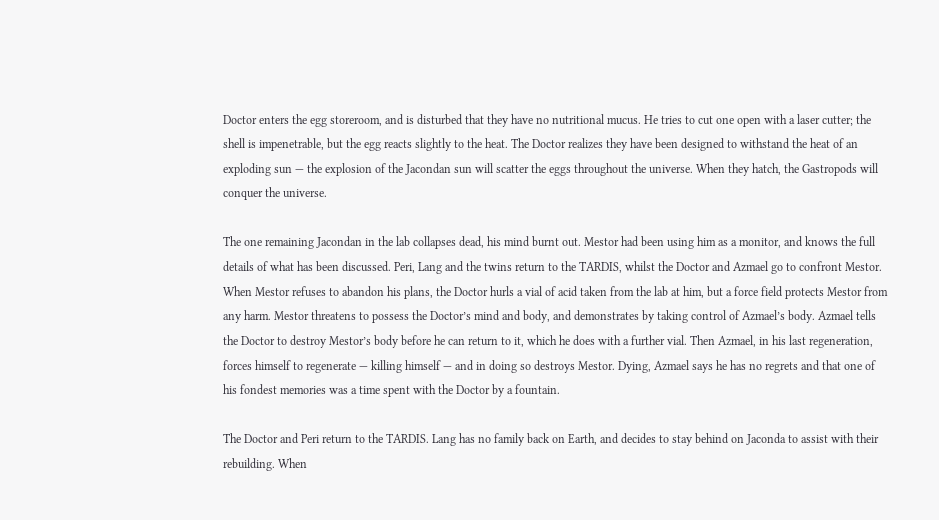Doctor enters the egg storeroom, and is disturbed that they have no nutritional mucus. He tries to cut one open with a laser cutter; the shell is impenetrable, but the egg reacts slightly to the heat. The Doctor realizes they have been designed to withstand the heat of an exploding sun — the explosion of the Jacondan sun will scatter the eggs throughout the universe. When they hatch, the Gastropods will conquer the universe.

The one remaining Jacondan in the lab collapses dead, his mind burnt out. Mestor had been using him as a monitor, and knows the full details of what has been discussed. Peri, Lang and the twins return to the TARDIS, whilst the Doctor and Azmael go to confront Mestor. When Mestor refuses to abandon his plans, the Doctor hurls a vial of acid taken from the lab at him, but a force field protects Mestor from any harm. Mestor threatens to possess the Doctor’s mind and body, and demonstrates by taking control of Azmael’s body. Azmael tells the Doctor to destroy Mestor’s body before he can return to it, which he does with a further vial. Then Azmael, in his last regeneration, forces himself to regenerate — killing himself — and in doing so destroys Mestor. Dying, Azmael says he has no regrets and that one of his fondest memories was a time spent with the Doctor by a fountain.

The Doctor and Peri return to the TARDIS. Lang has no family back on Earth, and decides to stay behind on Jaconda to assist with their rebuilding. When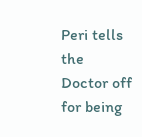Peri tells the Doctor off for being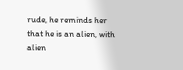rude, he reminds her that he is an alien, with alien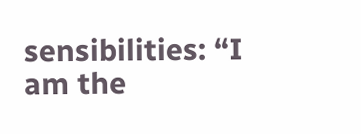sensibilities: “I am the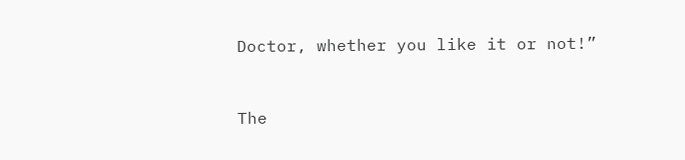Doctor, whether you like it or not!”


The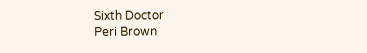Sixth Doctor
Peri Brown